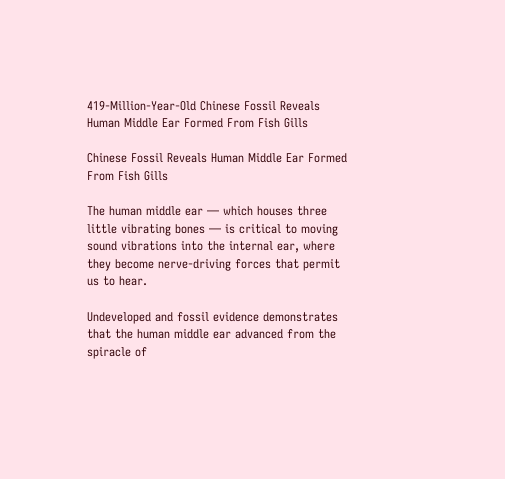419-Million-Year-Old Chinese Fossil Reveals Human Middle Ear Formed From Fish Gills

Chinese Fossil Reveals Human Middle Ear Formed From Fish Gills

The human middle ear — which houses three little vibrating bones — is critical to moving sound vibrations into the internal ear, where they become nerve-driving forces that permit us to hear.

Undeveloped and fossil evidence demonstrates that the human middle ear advanced from the spiracle of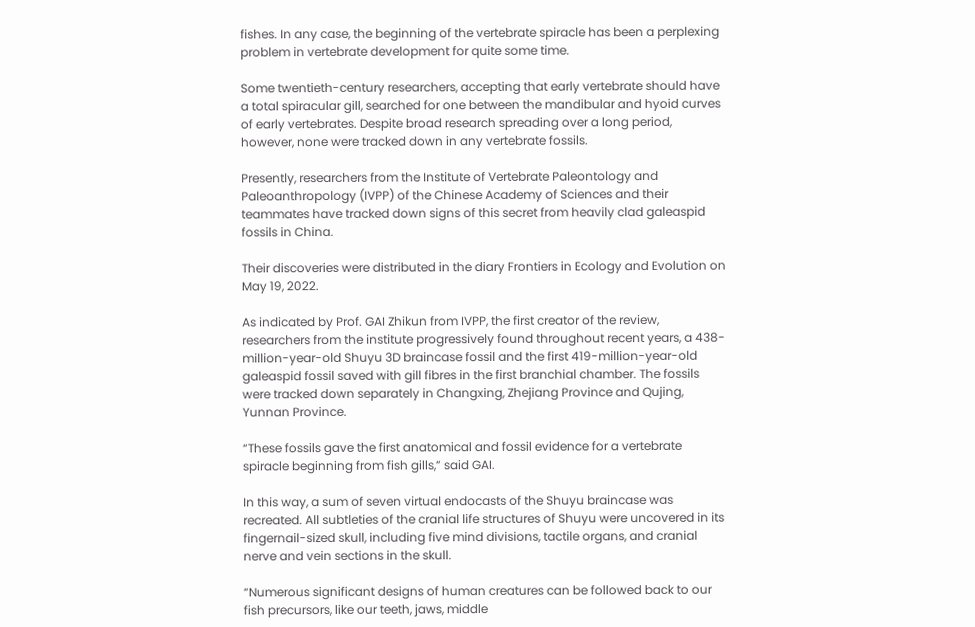fishes. In any case, the beginning of the vertebrate spiracle has been a perplexing problem in vertebrate development for quite some time.

Some twentieth-century researchers, accepting that early vertebrate should have a total spiracular gill, searched for one between the mandibular and hyoid curves of early vertebrates. Despite broad research spreading over a long period, however, none were tracked down in any vertebrate fossils.

Presently, researchers from the Institute of Vertebrate Paleontology and Paleoanthropology (IVPP) of the Chinese Academy of Sciences and their teammates have tracked down signs of this secret from heavily clad galeaspid fossils in China.

Their discoveries were distributed in the diary Frontiers in Ecology and Evolution on May 19, 2022.

As indicated by Prof. GAI Zhikun from IVPP, the first creator of the review, researchers from the institute progressively found throughout recent years, a 438-million-year-old Shuyu 3D braincase fossil and the first 419-million-year-old galeaspid fossil saved with gill fibres in the first branchial chamber. The fossils were tracked down separately in Changxing, Zhejiang Province and Qujing, Yunnan Province.

“These fossils gave the first anatomical and fossil evidence for a vertebrate spiracle beginning from fish gills,” said GAI.

In this way, a sum of seven virtual endocasts of the Shuyu braincase was recreated. All subtleties of the cranial life structures of Shuyu were uncovered in its fingernail-sized skull, including five mind divisions, tactile organs, and cranial nerve and vein sections in the skull.

“Numerous significant designs of human creatures can be followed back to our fish precursors, like our teeth, jaws, middle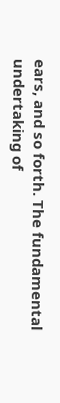ears, and so forth. The fundamental undertaking of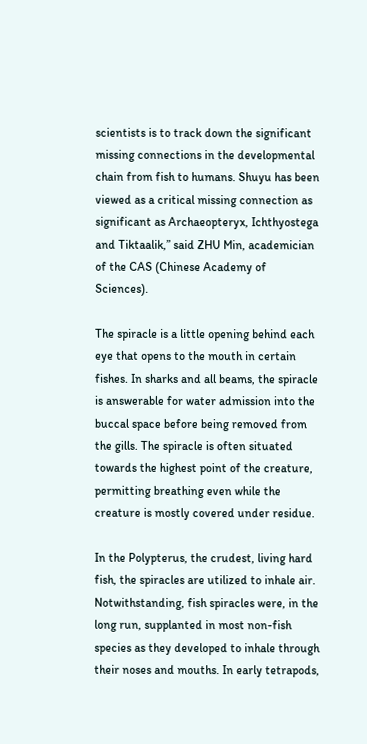scientists is to track down the significant missing connections in the developmental chain from fish to humans. Shuyu has been viewed as a critical missing connection as significant as Archaeopteryx, Ichthyostega and Tiktaalik,” said ZHU Min, academician of the CAS (Chinese Academy of Sciences).

The spiracle is a little opening behind each eye that opens to the mouth in certain fishes. In sharks and all beams, the spiracle is answerable for water admission into the buccal space before being removed from the gills. The spiracle is often situated towards the highest point of the creature, permitting breathing even while the creature is mostly covered under residue.

In the Polypterus, the crudest, living hard fish, the spiracles are utilized to inhale air. Notwithstanding, fish spiracles were, in the long run, supplanted in most non-fish species as they developed to inhale through their noses and mouths. In early tetrapods,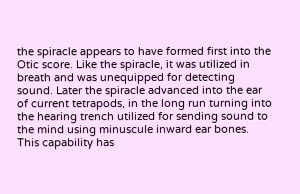the spiracle appears to have formed first into the Otic score. Like the spiracle, it was utilized in breath and was unequipped for detecting sound. Later the spiracle advanced into the ear of current tetrapods, in the long run turning into the hearing trench utilized for sending sound to the mind using minuscule inward ear bones. This capability has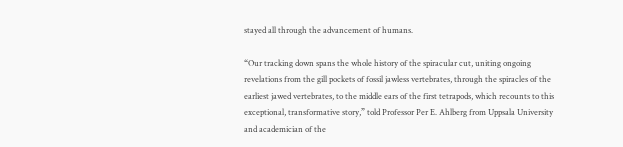stayed all through the advancement of humans.

“Our tracking down spans the whole history of the spiracular cut, uniting ongoing revelations from the gill pockets of fossil jawless vertebrates, through the spiracles of the earliest jawed vertebrates, to the middle ears of the first tetrapods, which recounts to this exceptional, transformative story,” told Professor Per E. Ahlberg from Uppsala University and academician of the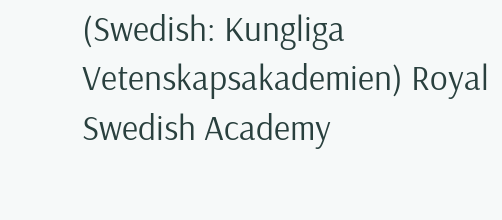(Swedish: Kungliga Vetenskapsakademien) Royal Swedish Academy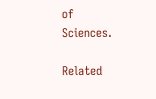of Sciences.

Related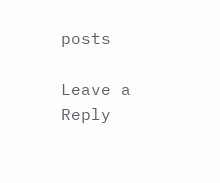posts

Leave a Reply